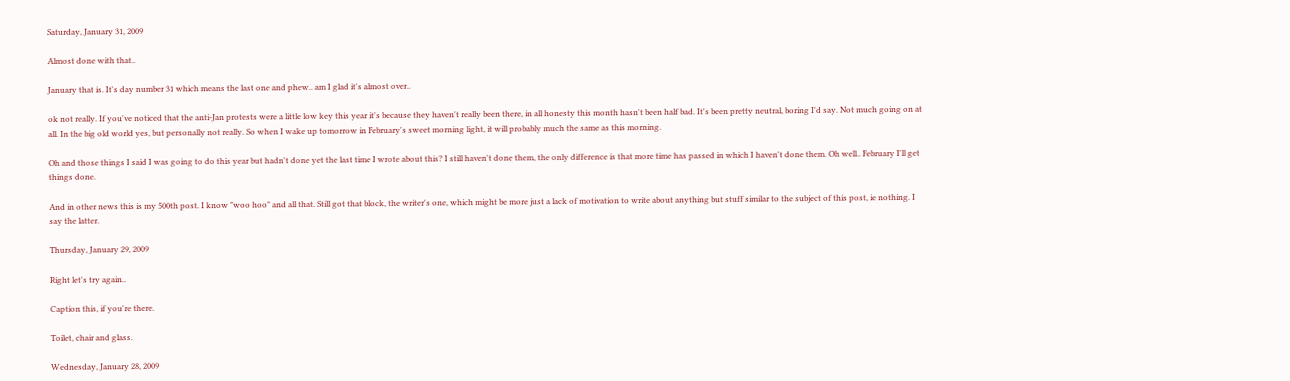Saturday, January 31, 2009

Almost done with that..

January that is. It's day number 31 which means the last one and phew.. am I glad it's almost over..

ok not really. If you've noticed that the anti-Jan protests were a little low key this year it's because they haven't really been there, in all honesty this month hasn't been half bad. It's been pretty neutral, boring I'd say. Not much going on at all. In the big old world yes, but personally not really. So when I wake up tomorrow in February's sweet morning light, it will probably much the same as this morning.

Oh and those things I said I was going to do this year but hadn't done yet the last time I wrote about this? I still haven't done them, the only difference is that more time has passed in which I haven't done them. Oh well.. February I'll get things done.

And in other news this is my 500th post. I know "woo hoo" and all that. Still got that block, the writer's one, which might be more just a lack of motivation to write about anything but stuff similar to the subject of this post, ie nothing. I say the latter.

Thursday, January 29, 2009

Right let's try again..

Caption this, if you're there.

Toilet, chair and glass.

Wednesday, January 28, 2009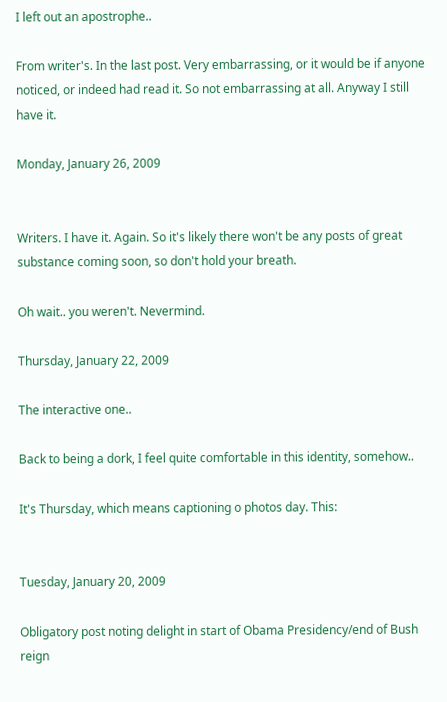I left out an apostrophe..

From writer's. In the last post. Very embarrassing, or it would be if anyone noticed, or indeed had read it. So not embarrassing at all. Anyway I still have it.

Monday, January 26, 2009


Writers. I have it. Again. So it's likely there won't be any posts of great substance coming soon, so don't hold your breath.

Oh wait.. you weren't. Nevermind.

Thursday, January 22, 2009

The interactive one..

Back to being a dork, I feel quite comfortable in this identity, somehow..

It's Thursday, which means captioning o photos day. This:


Tuesday, January 20, 2009

Obligatory post noting delight in start of Obama Presidency/end of Bush reign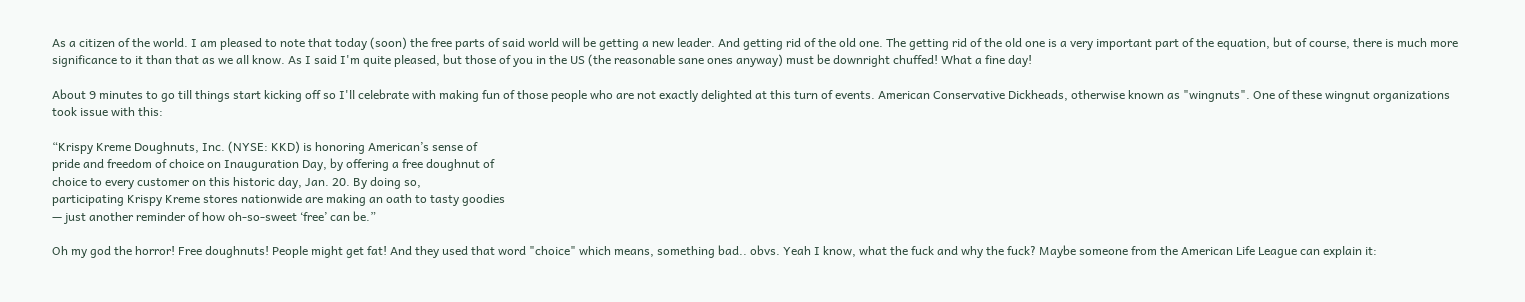As a citizen of the world. I am pleased to note that today (soon) the free parts of said world will be getting a new leader. And getting rid of the old one. The getting rid of the old one is a very important part of the equation, but of course, there is much more significance to it than that as we all know. As I said I'm quite pleased, but those of you in the US (the reasonable sane ones anyway) must be downright chuffed! What a fine day!

About 9 minutes to go till things start kicking off so I'll celebrate with making fun of those people who are not exactly delighted at this turn of events. American Conservative Dickheads, otherwise known as "wingnuts". One of these wingnut organizations took issue with this:

“Krispy Kreme Doughnuts, Inc. (NYSE: KKD) is honoring American’s sense of
pride and freedom of choice on Inauguration Day, by offering a free doughnut of
choice to every customer on this historic day, Jan. 20. By doing so,
participating Krispy Kreme stores nationwide are making an oath to tasty goodies
— just another reminder of how oh-so-sweet ‘free’ can be.”

Oh my god the horror! Free doughnuts! People might get fat! And they used that word "choice" which means, something bad.. obvs. Yeah I know, what the fuck and why the fuck? Maybe someone from the American Life League can explain it: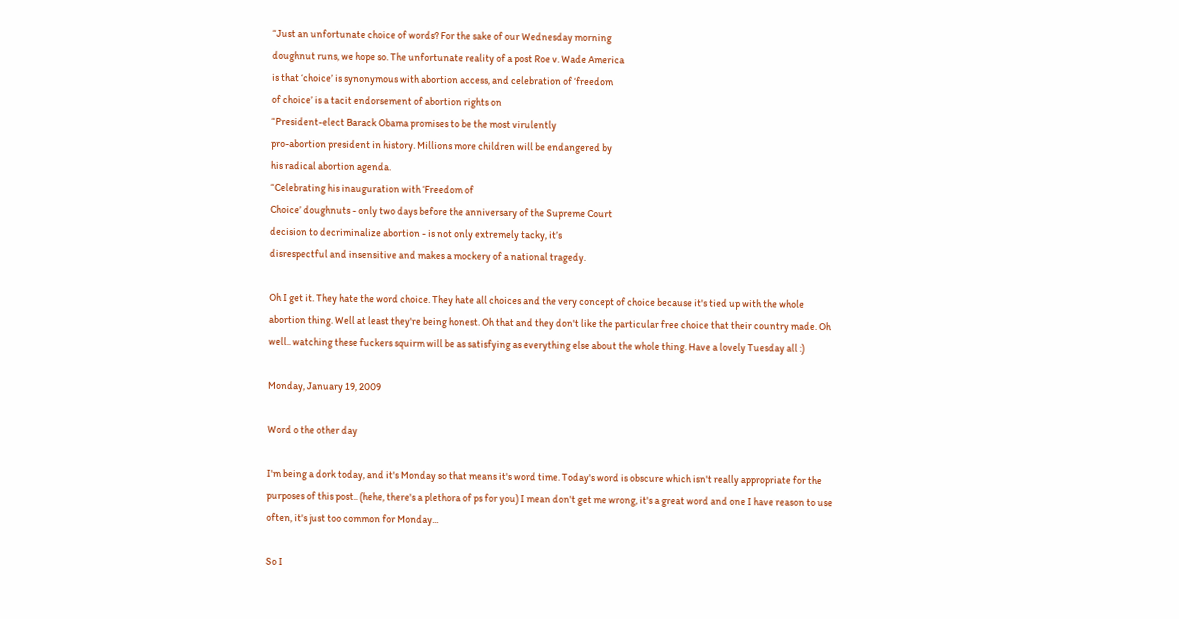“Just an unfortunate choice of words? For the sake of our Wednesday morning
doughnut runs, we hope so. The unfortunate reality of a post Roe v. Wade America
is that ‘choice’ is synonymous with abortion access, and celebration of ‘freedom
of choice’ is a tacit endorsement of abortion rights on
“President-elect Barack Obama promises to be the most virulently
pro-abortion president in history. Millions more children will be endangered by
his radical abortion agenda.
“Celebrating his inauguration with ‘Freedom of
Choice’ doughnuts - only two days before the anniversary of the Supreme Court
decision to decriminalize abortion - is not only extremely tacky, it’s
disrespectful and insensitive and makes a mockery of a national tragedy.

Oh I get it. They hate the word choice. They hate all choices and the very concept of choice because it's tied up with the whole abortion thing. Well at least they're being honest. Oh that and they don't like the particular free choice that their country made. Oh well.. watching these fuckers squirm will be as satisfying as everything else about the whole thing. Have a lovely Tuesday all :)

Monday, January 19, 2009

Word o the other day

I'm being a dork today, and it's Monday so that means it's word time. Today's word is obscure which isn't really appropriate for the purposes of this post.. (hehe, there's a plethora of ps for you) I mean don't get me wrong, it's a great word and one I have reason to use often, it's just too common for Monday...

So I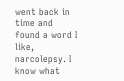went back in time and found a word I like, narcolepsy. I know what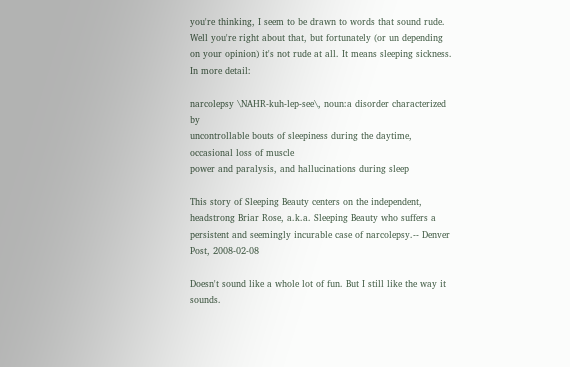you're thinking, I seem to be drawn to words that sound rude. Well you're right about that, but fortunately (or un depending on your opinion) it's not rude at all. It means sleeping sickness. In more detail:

narcolepsy \NAHR-kuh-lep-see\, noun:a disorder characterized by
uncontrollable bouts of sleepiness during the daytime, occasional loss of muscle
power and paralysis, and hallucinations during sleep

This story of Sleeping Beauty centers on the independent, headstrong Briar Rose, a.k.a. Sleeping Beauty who suffers a persistent and seemingly incurable case of narcolepsy.-- Denver Post, 2008-02-08

Doesn't sound like a whole lot of fun. But I still like the way it sounds.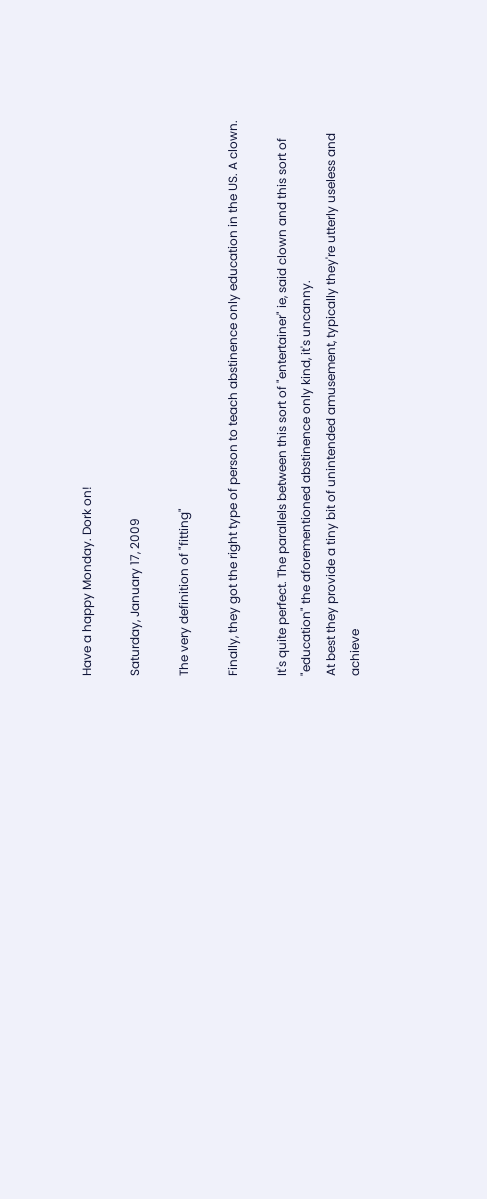Have a happy Monday. Dork on!

Saturday, January 17, 2009

The very definition of "fitting"

Finally, they got the right type of person to teach abstinence only education in the US. A clown.

It's quite perfect. The parallels between this sort of "entertainer" ie, said clown and this sort of "education" the aforementioned abstinence only kind, it's uncanny.
At best they provide a tiny bit of unintended amusement, typically they're utterly useless and achieve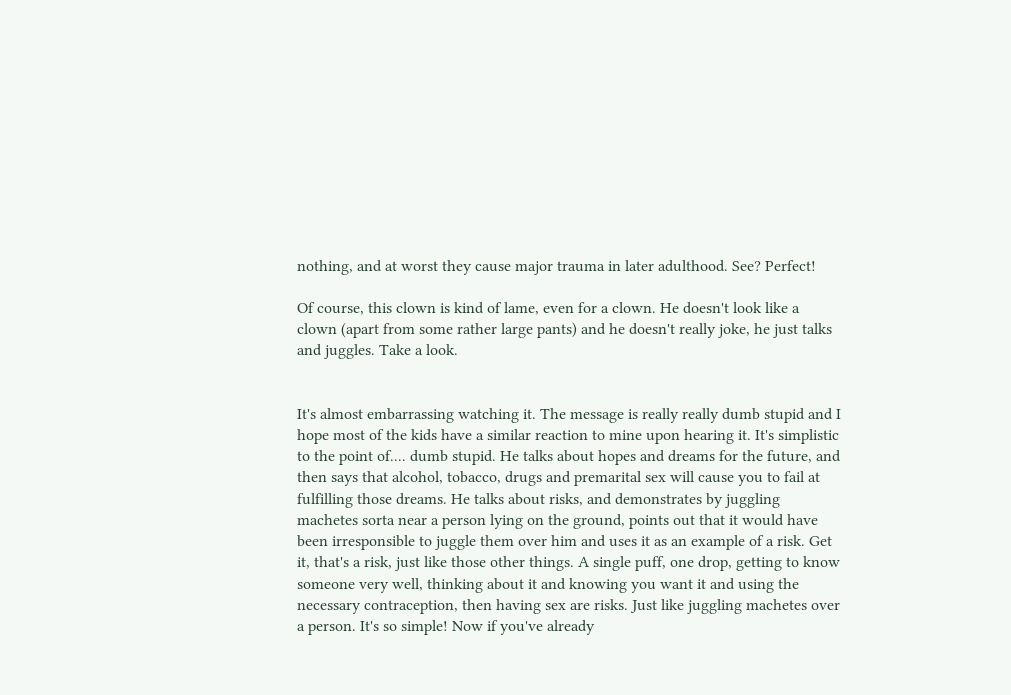nothing, and at worst they cause major trauma in later adulthood. See? Perfect!

Of course, this clown is kind of lame, even for a clown. He doesn't look like a clown (apart from some rather large pants) and he doesn't really joke, he just talks and juggles. Take a look.


It's almost embarrassing watching it. The message is really really dumb stupid and I hope most of the kids have a similar reaction to mine upon hearing it. It's simplistic to the point of.... dumb stupid. He talks about hopes and dreams for the future, and then says that alcohol, tobacco, drugs and premarital sex will cause you to fail at fulfilling those dreams. He talks about risks, and demonstrates by juggling machetes sorta near a person lying on the ground, points out that it would have been irresponsible to juggle them over him and uses it as an example of a risk. Get it, that's a risk, just like those other things. A single puff, one drop, getting to know someone very well, thinking about it and knowing you want it and using the necessary contraception, then having sex are risks. Just like juggling machetes over a person. It's so simple! Now if you've already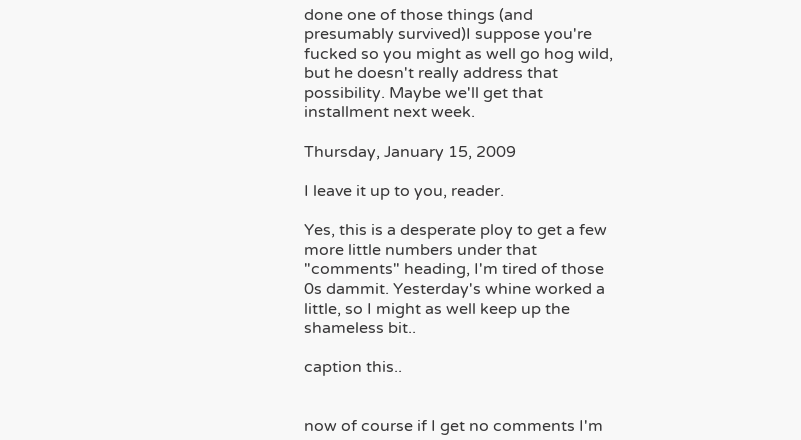done one of those things (and presumably survived)I suppose you're fucked so you might as well go hog wild, but he doesn't really address that possibility. Maybe we'll get that installment next week.

Thursday, January 15, 2009

I leave it up to you, reader.

Yes, this is a desperate ploy to get a few more little numbers under that "comments" heading, I'm tired of those 0s dammit. Yesterday's whine worked a little, so I might as well keep up the shameless bit..

caption this..


now of course if I get no comments I'm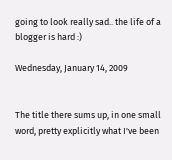going to look really sad.. the life of a blogger is hard :)

Wednesday, January 14, 2009


The title there sums up, in one small word, pretty explicitly what I've been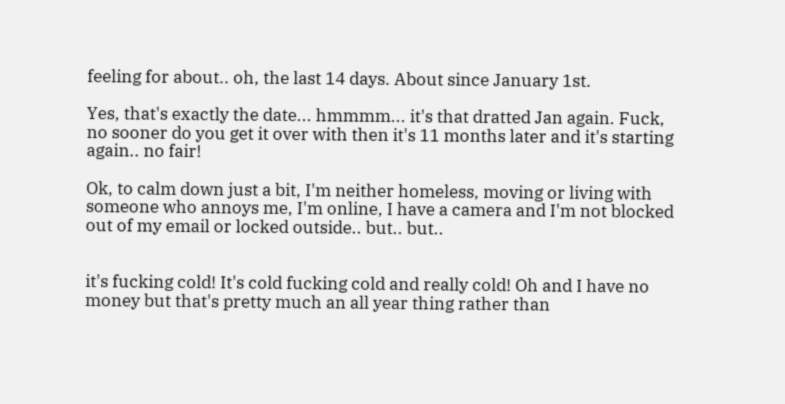feeling for about.. oh, the last 14 days. About since January 1st.

Yes, that's exactly the date... hmmmm... it's that dratted Jan again. Fuck, no sooner do you get it over with then it's 11 months later and it's starting again.. no fair!

Ok, to calm down just a bit, I'm neither homeless, moving or living with someone who annoys me, I'm online, I have a camera and I'm not blocked out of my email or locked outside.. but.. but..


it's fucking cold! It's cold fucking cold and really cold! Oh and I have no money but that's pretty much an all year thing rather than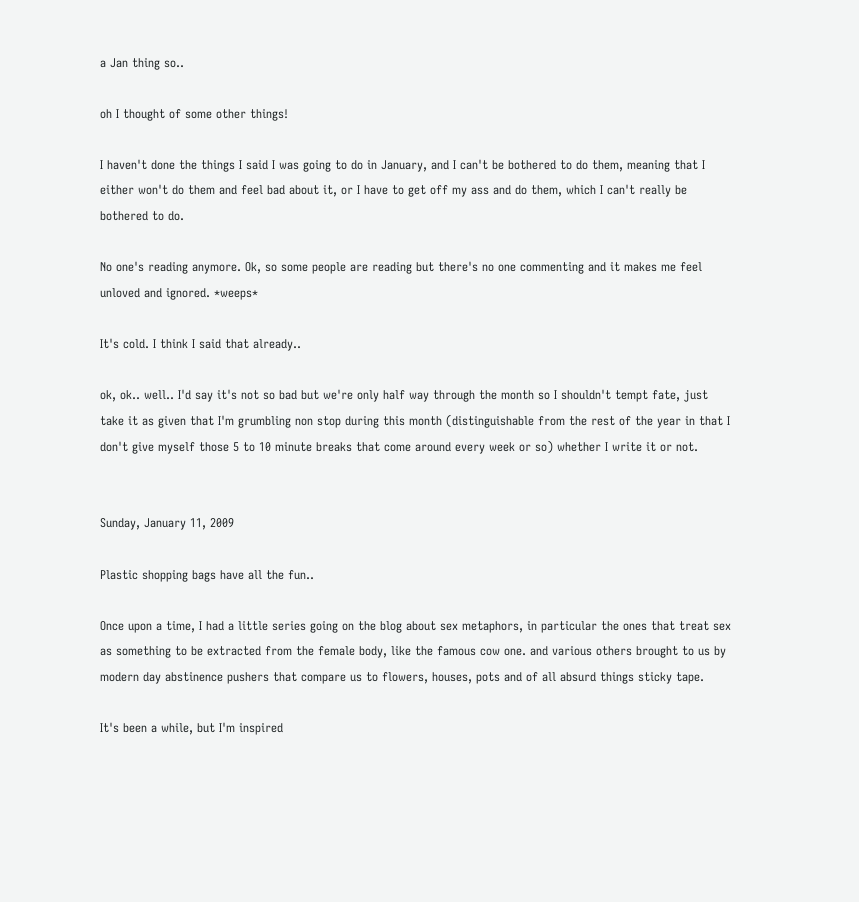a Jan thing so..

oh I thought of some other things!

I haven't done the things I said I was going to do in January, and I can't be bothered to do them, meaning that I either won't do them and feel bad about it, or I have to get off my ass and do them, which I can't really be bothered to do.

No one's reading anymore. Ok, so some people are reading but there's no one commenting and it makes me feel unloved and ignored. *weeps*

It's cold. I think I said that already..

ok, ok.. well.. I'd say it's not so bad but we're only half way through the month so I shouldn't tempt fate, just take it as given that I'm grumbling non stop during this month (distinguishable from the rest of the year in that I don't give myself those 5 to 10 minute breaks that come around every week or so) whether I write it or not.


Sunday, January 11, 2009

Plastic shopping bags have all the fun..

Once upon a time, I had a little series going on the blog about sex metaphors, in particular the ones that treat sex as something to be extracted from the female body, like the famous cow one. and various others brought to us by modern day abstinence pushers that compare us to flowers, houses, pots and of all absurd things sticky tape.

It's been a while, but I'm inspired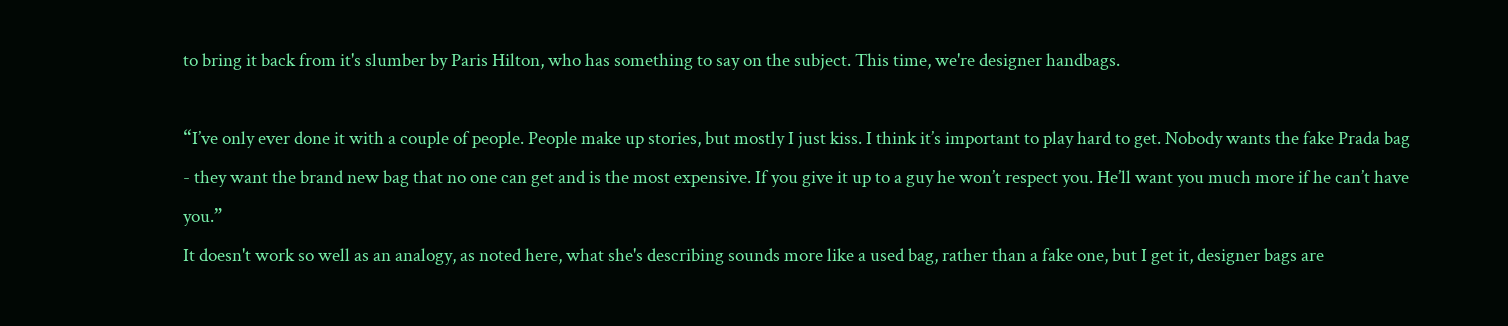to bring it back from it's slumber by Paris Hilton, who has something to say on the subject. This time, we're designer handbags.

“I’ve only ever done it with a couple of people. People make up stories, but mostly I just kiss. I think it’s important to play hard to get. Nobody wants the fake Prada bag - they want the brand new bag that no one can get and is the most expensive. If you give it up to a guy he won’t respect you. He’ll want you much more if he can’t have you.”
It doesn't work so well as an analogy, as noted here, what she's describing sounds more like a used bag, rather than a fake one, but I get it, designer bags are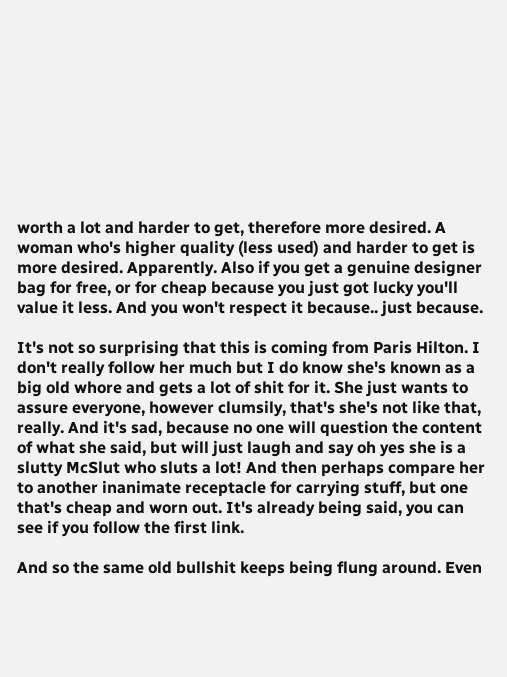worth a lot and harder to get, therefore more desired. A woman who's higher quality (less used) and harder to get is more desired. Apparently. Also if you get a genuine designer bag for free, or for cheap because you just got lucky you'll value it less. And you won't respect it because.. just because.

It's not so surprising that this is coming from Paris Hilton. I don't really follow her much but I do know she's known as a big old whore and gets a lot of shit for it. She just wants to assure everyone, however clumsily, that's she's not like that, really. And it's sad, because no one will question the content of what she said, but will just laugh and say oh yes she is a slutty McSlut who sluts a lot! And then perhaps compare her to another inanimate receptacle for carrying stuff, but one that's cheap and worn out. It's already being said, you can see if you follow the first link.

And so the same old bullshit keeps being flung around. Even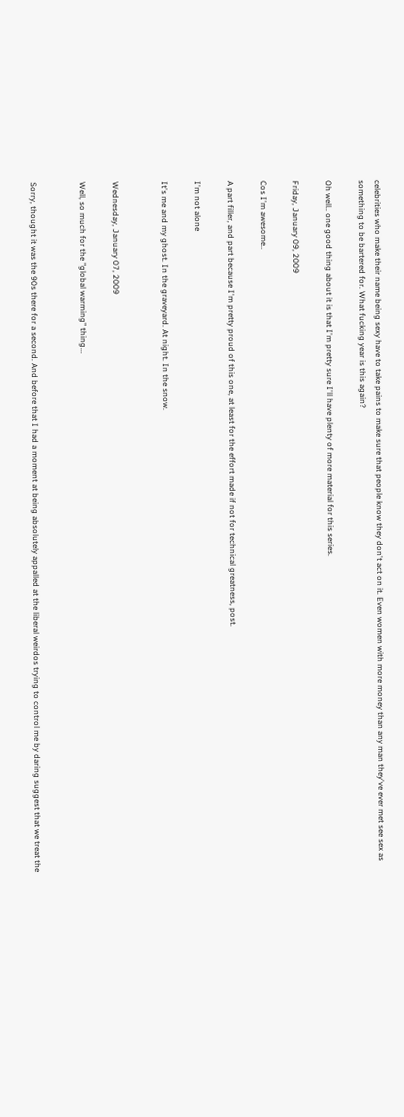celebrities who make their name being sexy have to take pains to make sure that people know they don't act on it. Even women with more money than any man they've ever met see sex as something to be bartered for. What fucking year is this again?

Oh well.. one good thing about it is that I'm pretty sure I'll have plenty of more material for this series.

Friday, January 09, 2009

Cos I'm awesome..

A part filler, and part because I'm pretty proud of this one, at least for the effort made if not for technical greatness, post.

I'm not alone

It's me and my ghost. In the graveyard. At night. In the snow.


Wednesday, January 07, 2009

Well, so much for the "global warming" thing...


Sorry, thought it was the 90s there for a second. And before that I had a moment at being absolutely appalled at the liberal weirdos trying to control me by daring suggest that we treat the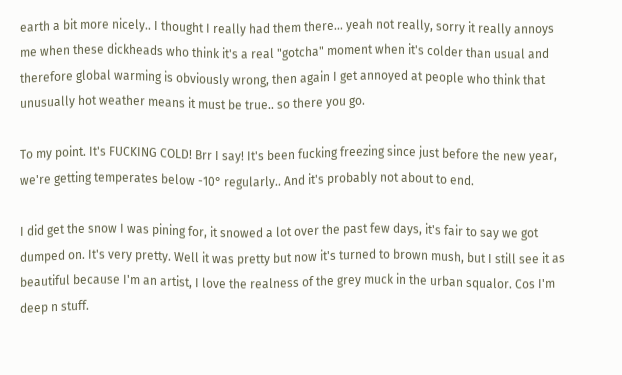earth a bit more nicely.. I thought I really had them there... yeah not really, sorry it really annoys me when these dickheads who think it's a real "gotcha" moment when it's colder than usual and therefore global warming is obviously wrong, then again I get annoyed at people who think that unusually hot weather means it must be true.. so there you go.

To my point. It's FUCKING COLD! Brr I say! It's been fucking freezing since just before the new year, we're getting temperates below -10° regularly.. And it's probably not about to end.

I did get the snow I was pining for, it snowed a lot over the past few days, it's fair to say we got dumped on. It's very pretty. Well it was pretty but now it's turned to brown mush, but I still see it as beautiful because I'm an artist, I love the realness of the grey muck in the urban squalor. Cos I'm deep n stuff.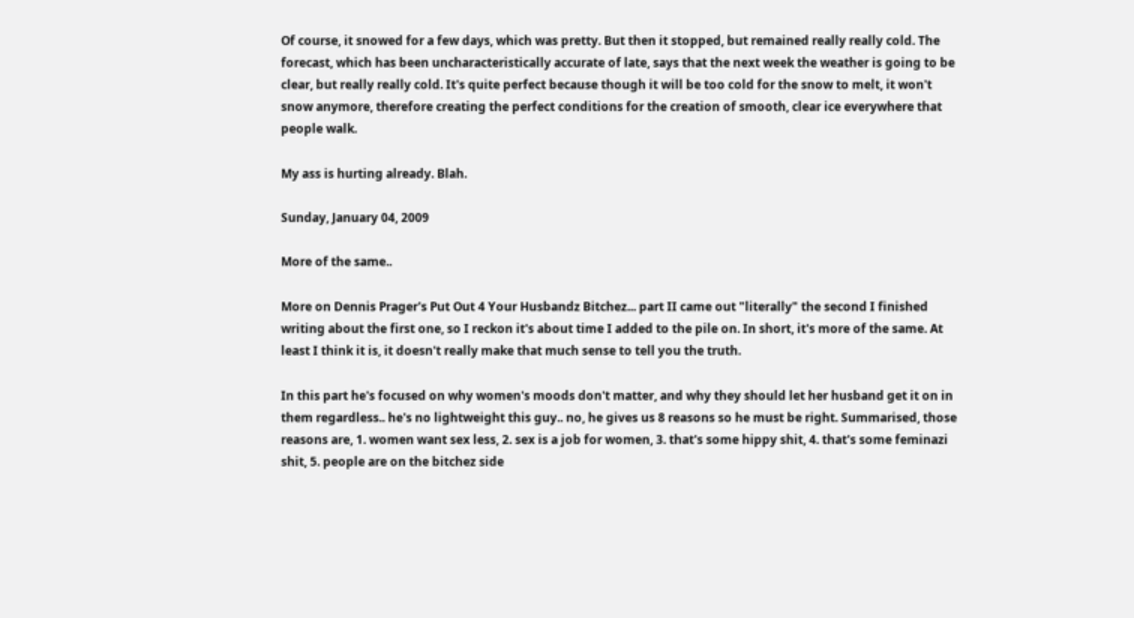Of course, it snowed for a few days, which was pretty. But then it stopped, but remained really really cold. The forecast, which has been uncharacteristically accurate of late, says that the next week the weather is going to be clear, but really really cold. It's quite perfect because though it will be too cold for the snow to melt, it won't snow anymore, therefore creating the perfect conditions for the creation of smooth, clear ice everywhere that people walk.

My ass is hurting already. Blah.

Sunday, January 04, 2009

More of the same..

More on Dennis Prager's Put Out 4 Your Husbandz Bitchez... part II came out "literally" the second I finished writing about the first one, so I reckon it's about time I added to the pile on. In short, it's more of the same. At least I think it is, it doesn't really make that much sense to tell you the truth.

In this part he's focused on why women's moods don't matter, and why they should let her husband get it on in them regardless.. he's no lightweight this guy.. no, he gives us 8 reasons so he must be right. Summarised, those reasons are, 1. women want sex less, 2. sex is a job for women, 3. that's some hippy shit, 4. that's some feminazi shit, 5. people are on the bitchez side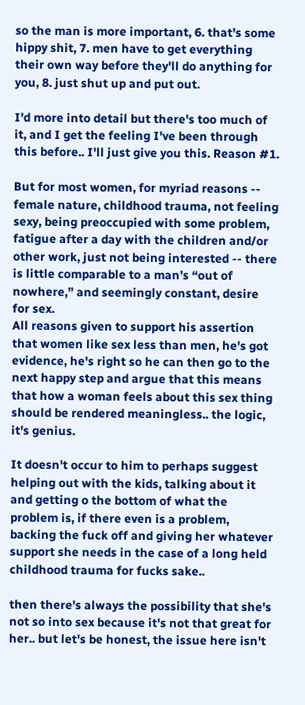so the man is more important, 6. that's some hippy shit, 7. men have to get everything their own way before they'll do anything for you, 8. just shut up and put out.

I'd more into detail but there's too much of it, and I get the feeling I've been through this before.. I'll just give you this. Reason #1.

But for most women, for myriad reasons -- female nature, childhood trauma, not feeling sexy, being preoccupied with some problem, fatigue after a day with the children and/or other work, just not being interested -- there is little comparable to a man’s “out of nowhere,” and seemingly constant, desire for sex.
All reasons given to support his assertion that women like sex less than men, he's got evidence, he's right so he can then go to the next happy step and argue that this means that how a woman feels about this sex thing should be rendered meaningless.. the logic, it's genius.

It doesn't occur to him to perhaps suggest helping out with the kids, talking about it and getting o the bottom of what the problem is, if there even is a problem, backing the fuck off and giving her whatever support she needs in the case of a long held childhood trauma for fucks sake..

then there's always the possibility that she's not so into sex because it's not that great for her.. but let's be honest, the issue here isn't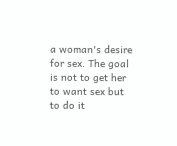a woman's desire for sex. The goal is not to get her to want sex but to do it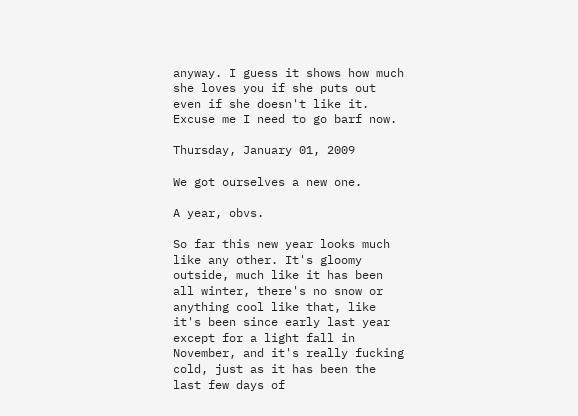anyway. I guess it shows how much she loves you if she puts out even if she doesn't like it. Excuse me I need to go barf now.

Thursday, January 01, 2009

We got ourselves a new one.

A year, obvs.

So far this new year looks much like any other. It's gloomy outside, much like it has been all winter, there's no snow or anything cool like that, like it's been since early last year except for a light fall in November, and it's really fucking cold, just as it has been the last few days of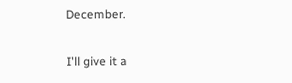December.

I'll give it a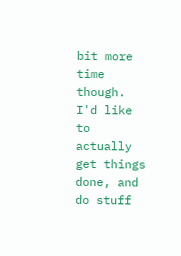bit more time though. I'd like to actually get things done, and do stuff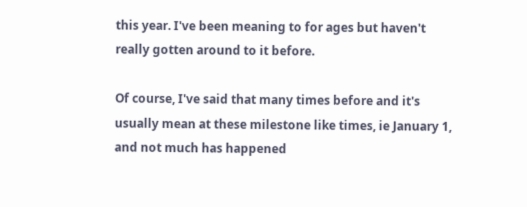this year. I've been meaning to for ages but haven't really gotten around to it before.

Of course, I've said that many times before and it's usually mean at these milestone like times, ie January 1, and not much has happened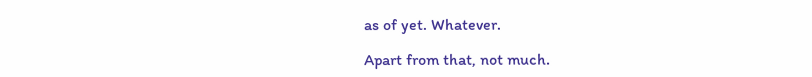as of yet. Whatever.

Apart from that, not much.